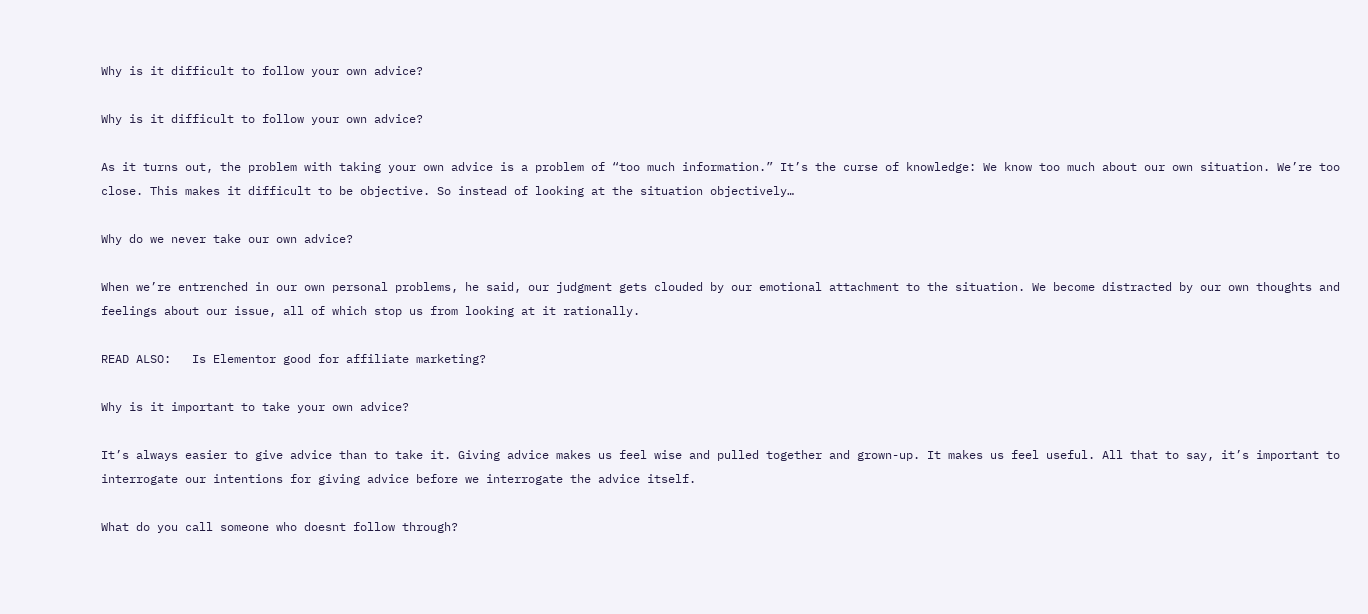Why is it difficult to follow your own advice?

Why is it difficult to follow your own advice?

As it turns out, the problem with taking your own advice is a problem of “too much information.” It’s the curse of knowledge: We know too much about our own situation. We’re too close. This makes it difficult to be objective. So instead of looking at the situation objectively…

Why do we never take our own advice?

When we’re entrenched in our own personal problems, he said, our judgment gets clouded by our emotional attachment to the situation. We become distracted by our own thoughts and feelings about our issue, all of which stop us from looking at it rationally.

READ ALSO:   Is Elementor good for affiliate marketing?

Why is it important to take your own advice?

It’s always easier to give advice than to take it. Giving advice makes us feel wise and pulled together and grown-up. It makes us feel useful. All that to say, it’s important to interrogate our intentions for giving advice before we interrogate the advice itself.

What do you call someone who doesnt follow through?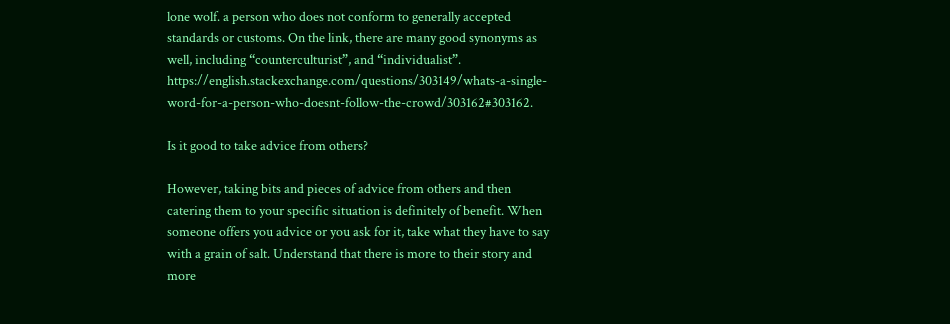lone wolf. a person who does not conform to generally accepted standards or customs. On the link, there are many good synonyms as well, including “counterculturist”, and “individualist”. https://english.stackexchange.com/questions/303149/whats-a-single-word-for-a-person-who-doesnt-follow-the-crowd/303162#303162.

Is it good to take advice from others?

However, taking bits and pieces of advice from others and then catering them to your specific situation is definitely of benefit. When someone offers you advice or you ask for it, take what they have to say with a grain of salt. Understand that there is more to their story and more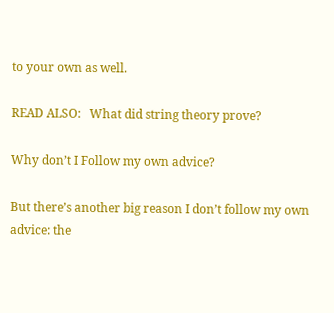to your own as well.

READ ALSO:   What did string theory prove?

Why don’t I Follow my own advice?

But there’s another big reason I don’t follow my own advice: the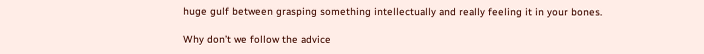huge gulf between grasping something intellectually and really feeling it in your bones.

Why don’t we follow the advice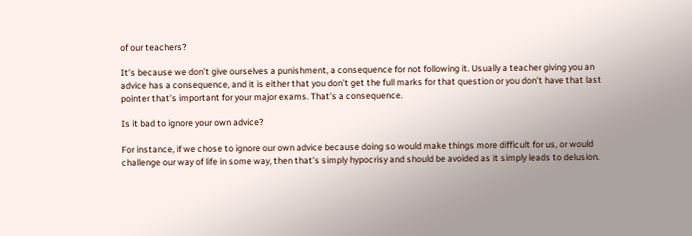of our teachers?

It’s because we don’t give ourselves a punishment, a consequence for not following it. Usually a teacher giving you an advice has a consequence, and it is either that you don’t get the full marks for that question or you don’t have that last pointer that’s important for your major exams. That’s a consequence.

Is it bad to ignore your own advice?

For instance, if we chose to ignore our own advice because doing so would make things more difficult for us, or would challenge our way of life in some way, then that’s simply hypocrisy and should be avoided as it simply leads to delusion.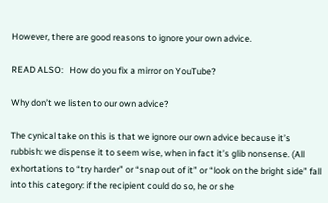However, there are good reasons to ignore your own advice.

READ ALSO:   How do you fix a mirror on YouTube?

Why don’t we listen to our own advice?

The cynical take on this is that we ignore our own advice because it’s rubbish: we dispense it to seem wise, when in fact it’s glib nonsense. (All exhortations to “try harder” or “snap out of it” or “look on the bright side” fall into this category: if the recipient could do so, he or she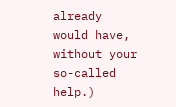already would have, without your so-called help.)